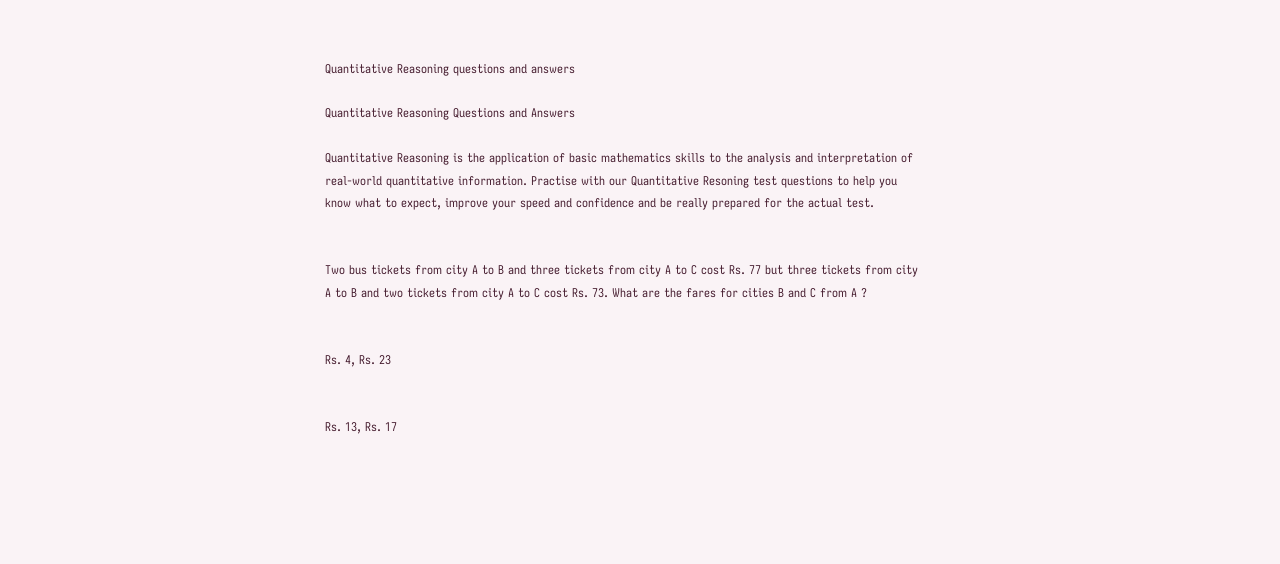Quantitative Reasoning questions and answers

Quantitative Reasoning Questions and Answers

Quantitative Reasoning is the application of basic mathematics skills to the analysis and interpretation of real-world quantitative information. Practise with our Quantitative Resoning test questions to help you know what to expect, improve your speed and confidence and be really prepared for the actual test.


Two bus tickets from city A to B and three tickets from city A to C cost Rs. 77 but three tickets from city A to B and two tickets from city A to C cost Rs. 73. What are the fares for cities B and C from A ?


Rs. 4, Rs. 23


Rs. 13, Rs. 17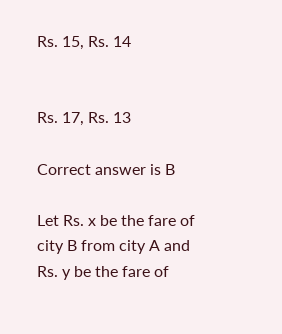Rs. 15, Rs. 14


Rs. 17, Rs. 13

Correct answer is B

Let Rs. x be the fare of city B from city A and Rs. y be the fare of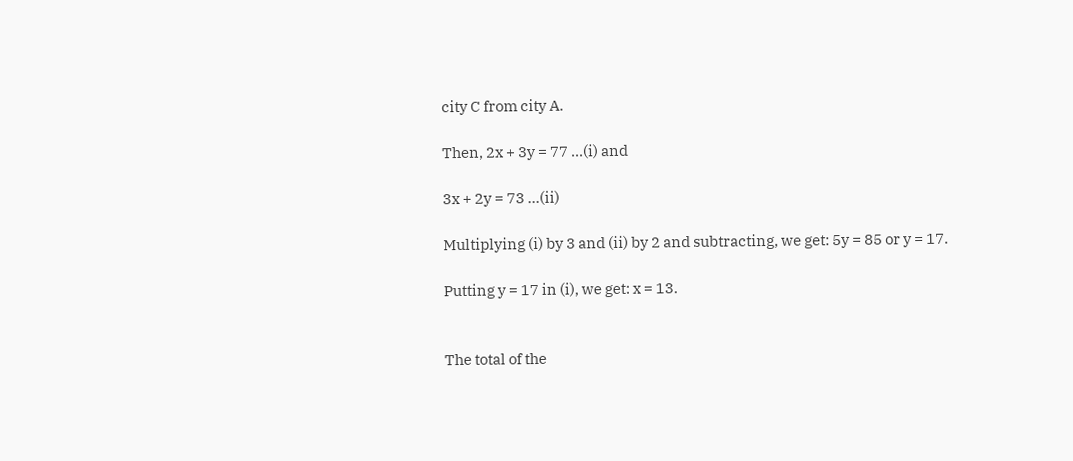city C from city A.

Then, 2x + 3y = 77 ...(i) and

3x + 2y = 73 ...(ii)

Multiplying (i) by 3 and (ii) by 2 and subtracting, we get: 5y = 85 or y = 17.

Putting y = 17 in (i), we get: x = 13.


The total of the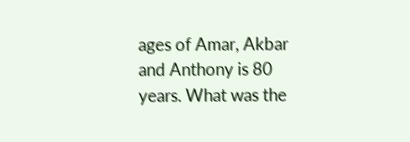ages of Amar, Akbar and Anthony is 80 years. What was the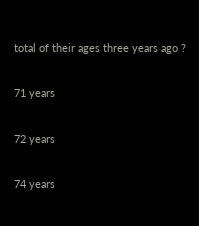total of their ages three years ago ?


71 years


72 years


74 years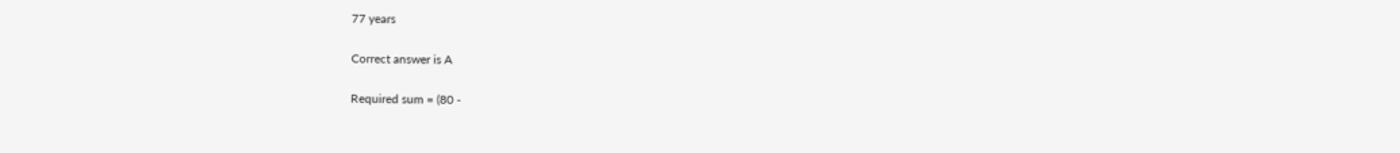77 years

Correct answer is A

Required sum = (80 -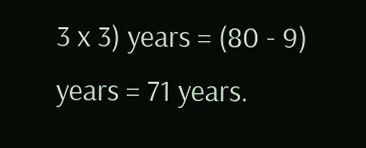3 x 3) years = (80 - 9) years = 71 years.